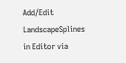Add/Edit LandscapeSplines in Editor via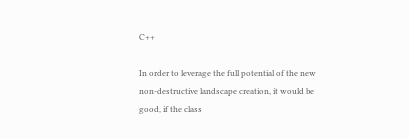C++

In order to leverage the full potential of the new non-destructive landscape creation, it would be good, if the class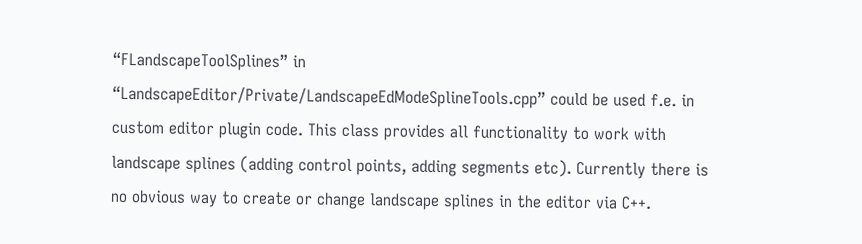“FLandscapeToolSplines” in “LandscapeEditor/Private/LandscapeEdModeSplineTools.cpp” could be used f.e. in custom editor plugin code. This class provides all functionality to work with landscape splines (adding control points, adding segments etc). Currently there is no obvious way to create or change landscape splines in the editor via C++.